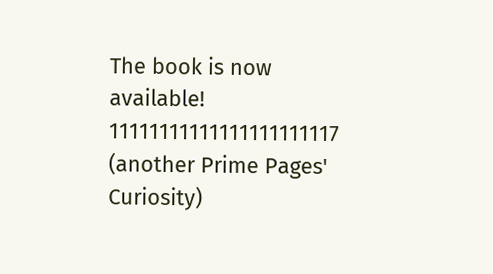The book is now available! 11111111111111111111117
(another Prime Pages' Curiosity)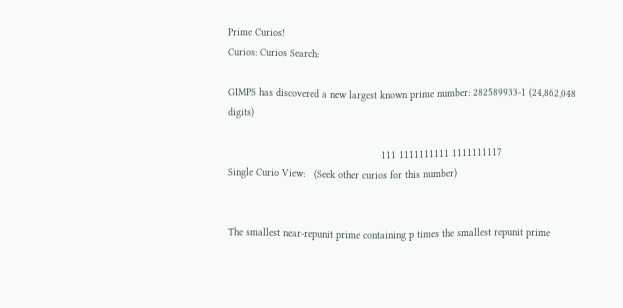Prime Curios!
Curios: Curios Search:

GIMPS has discovered a new largest known prime number: 282589933-1 (24,862,048 digits)

                                                   111 1111111111 1111111117
Single Curio View:   (Seek other curios for this number)


The smallest near-repunit prime containing p times the smallest repunit prime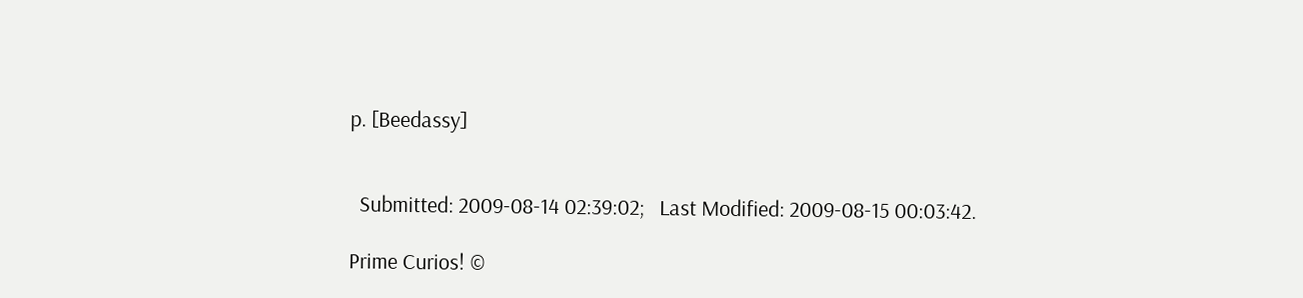p. [Beedassy]


  Submitted: 2009-08-14 02:39:02;   Last Modified: 2009-08-15 00:03:42.

Prime Curios! ©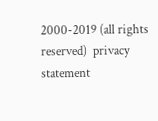2000-2019 (all rights reserved)  privacy statement